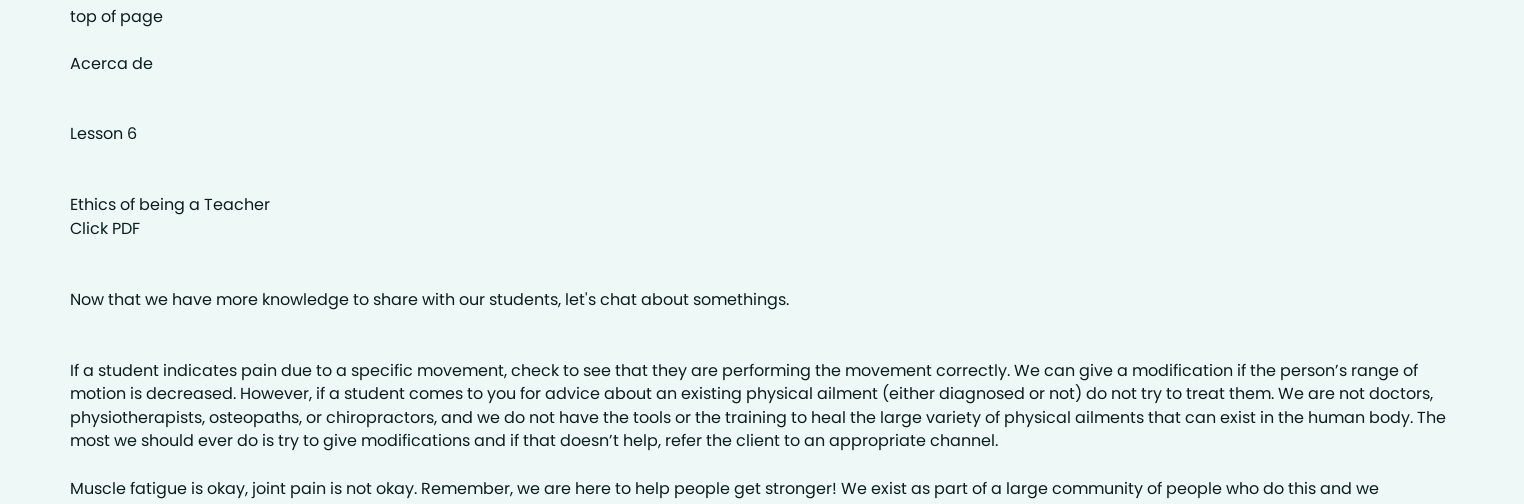top of page

Acerca de


Lesson 6


Ethics of being a Teacher
Click PDF


Now that we have more knowledge to share with our students, let's chat about somethings.


If a student indicates pain due to a specific movement, check to see that they are performing the movement correctly. We can give a modification if the person’s range of motion is decreased. However, if a student comes to you for advice about an existing physical ailment (either diagnosed or not) do not try to treat them. We are not doctors, physiotherapists, osteopaths, or chiropractors, and we do not have the tools or the training to heal the large variety of physical ailments that can exist in the human body. The most we should ever do is try to give modifications and if that doesn’t help, refer the client to an appropriate channel.

Muscle fatigue is okay, joint pain is not okay. Remember, we are here to help people get stronger! We exist as part of a large community of people who do this and we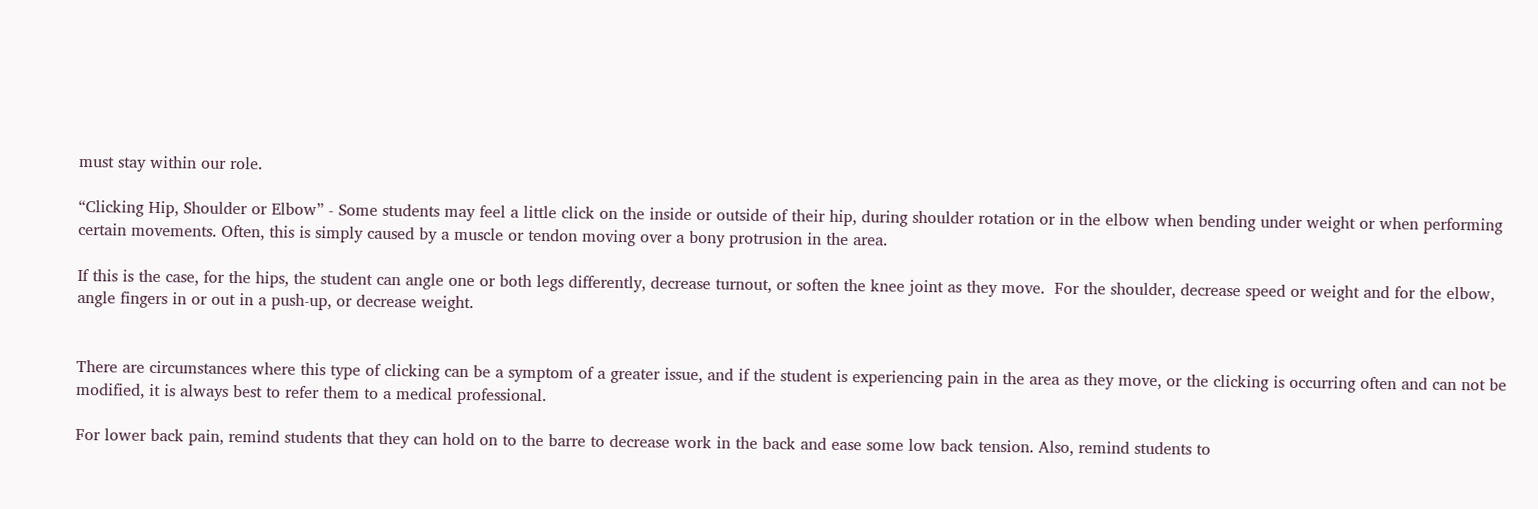must stay within our role.

“Clicking Hip, Shoulder or Elbow” - Some students may feel a little click on the inside or outside of their hip, during shoulder rotation or in the elbow when bending under weight or when performing certain movements. Often, this is simply caused by a muscle or tendon moving over a bony protrusion in the area.

If this is the case, for the hips, the student can angle one or both legs differently, decrease turnout, or soften the knee joint as they move.  For the shoulder, decrease speed or weight and for the elbow, angle fingers in or out in a push-up, or decrease weight.


There are circumstances where this type of clicking can be a symptom of a greater issue, and if the student is experiencing pain in the area as they move, or the clicking is occurring often and can not be modified, it is always best to refer them to a medical professional.

For lower back pain, remind students that they can hold on to the barre to decrease work in the back and ease some low back tension. Also, remind students to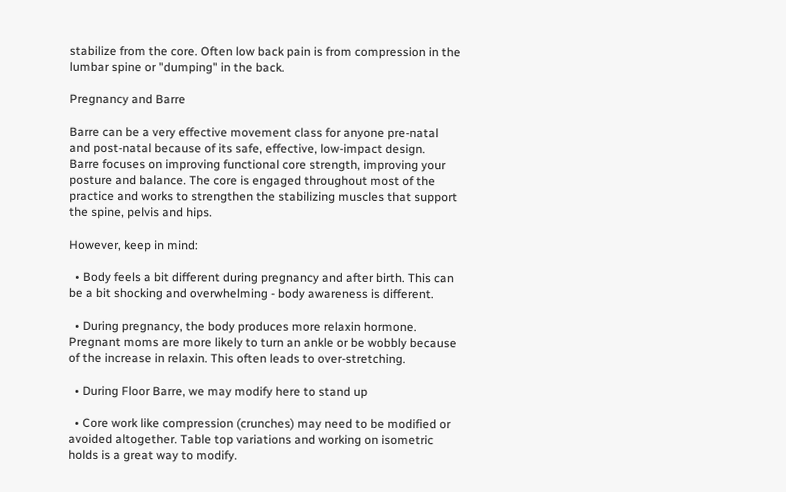stabilize from the core. Often low back pain is from compression in the lumbar spine or "dumping" in the back.

Pregnancy and Barre

Barre can be a very effective movement class for anyone pre-natal and post-natal because of its safe, effective, low-impact design.  Barre focuses on improving functional core strength, improving your posture and balance. The core is engaged throughout most of the practice and works to strengthen the stabilizing muscles that support the spine, pelvis and hips.

However, keep in mind:

  • Body feels a bit different during pregnancy and after birth. This can be a bit shocking and overwhelming - body awareness is different.

  • During pregnancy, the body produces more relaxin hormone. Pregnant moms are more likely to turn an ankle or be wobbly because of the increase in relaxin. This often leads to over-stretching.

  • During Floor Barre, we may modify here to stand up

  • Core work like compression (crunches) may need to be modified or avoided altogether. Table top variations and working on isometric holds is a great way to modify.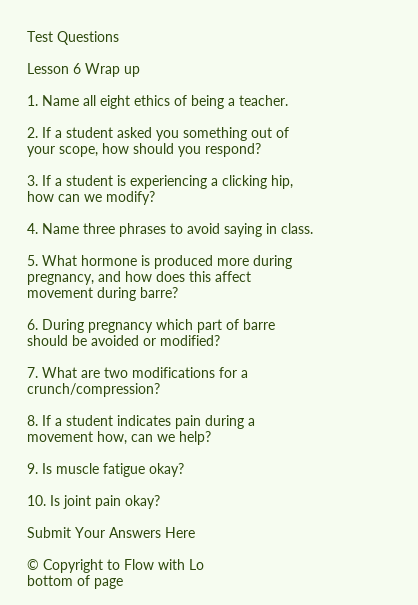Test Questions

Lesson 6 Wrap up

1. Name all eight ethics of being a teacher.

2. If a student asked you something out of your scope, how should you respond?

3. If a student is experiencing a clicking hip, how can we modify?

4. Name three phrases to avoid saying in class.

5. What hormone is produced more during pregnancy, and how does this affect movement during barre?

6. During pregnancy which part of barre should be avoided or modified?

7. What are two modifications for a crunch/compression?

8. If a student indicates pain during a movement how, can we help?

9. Is muscle fatigue okay?

10. Is joint pain okay?

Submit Your Answers Here

© Copyright to Flow with Lo
bottom of page